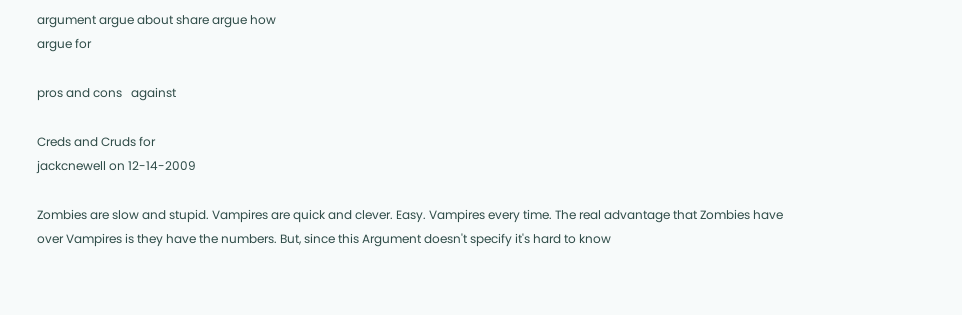argument argue about share argue how
argue for

pros and cons   against

Creds and Cruds for
jackcnewell on 12-14-2009

Zombies are slow and stupid. Vampires are quick and clever. Easy. Vampires every time. The real advantage that Zombies have over Vampires is they have the numbers. But, since this Argument doesn't specify it's hard to know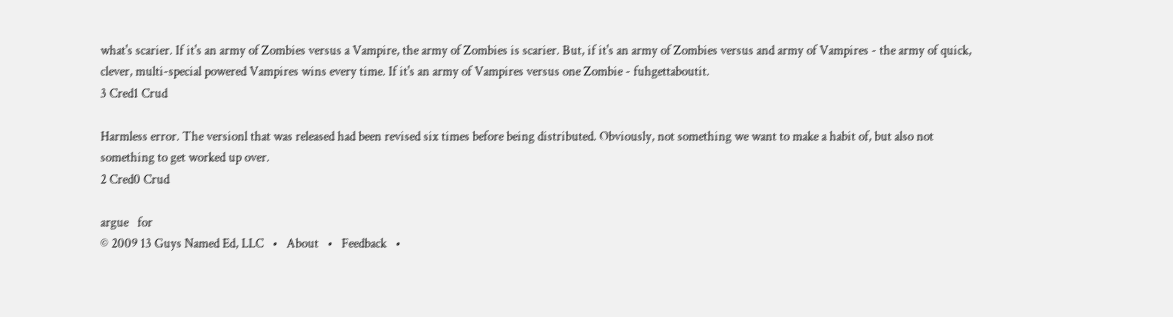what's scarier. If it's an army of Zombies versus a Vampire, the army of Zombies is scarier. But, if it's an army of Zombies versus and army of Vampires - the army of quick, clever, multi-special powered Vampires wins every time. If it's an army of Vampires versus one Zombie - fuhgettaboutit.
3 Cred1 Crud

Harmless error. The versionl that was released had been revised six times before being distributed. Obviously, not something we want to make a habit of, but also not something to get worked up over.
2 Cred0 Crud

argue   for
© 2009 13 Guys Named Ed, LLC   •   About   •   Feedback   •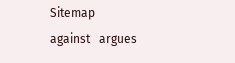Sitemap
against   argues